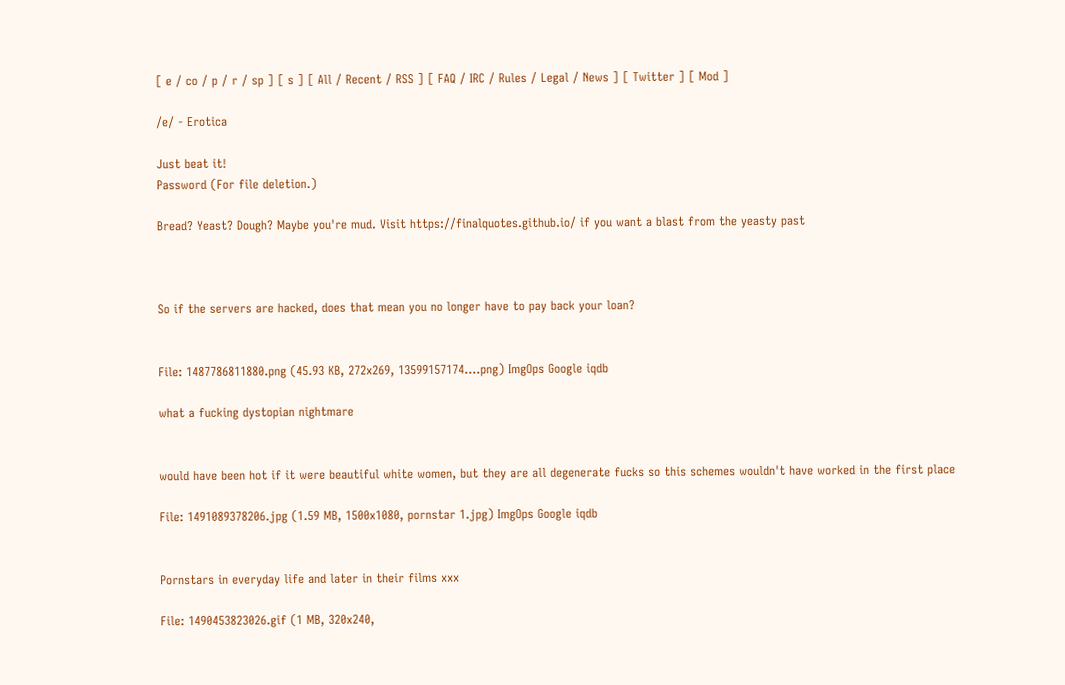[ e / co / p / r / sp ] [ s ] [ All / Recent / RSS ] [ FAQ / IRC / Rules / Legal / News ] [ Twitter ] [ Mod ]

/e/ - Erotica

Just beat it!
Password (For file deletion.)

Bread? Yeast? Dough? Maybe you're mud. Visit https://finalquotes.github.io/ if you want a blast from the yeasty past



So if the servers are hacked, does that mean you no longer have to pay back your loan?


File: 1487786811880.png (45.93 KB, 272x269, 13599157174….png) ImgOps Google iqdb

what a fucking dystopian nightmare


would have been hot if it were beautiful white women, but they are all degenerate fucks so this schemes wouldn't have worked in the first place

File: 1491089378206.jpg (1.59 MB, 1500x1080, pornstar 1.jpg) ImgOps Google iqdb


Pornstars in everyday life and later in their films xxx

File: 1490453823026.gif (1 MB, 320x240,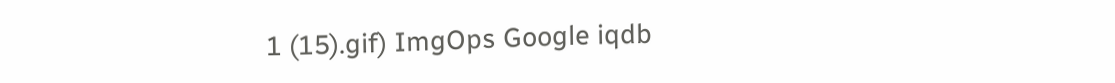1 (15).gif) ImgOps Google iqdb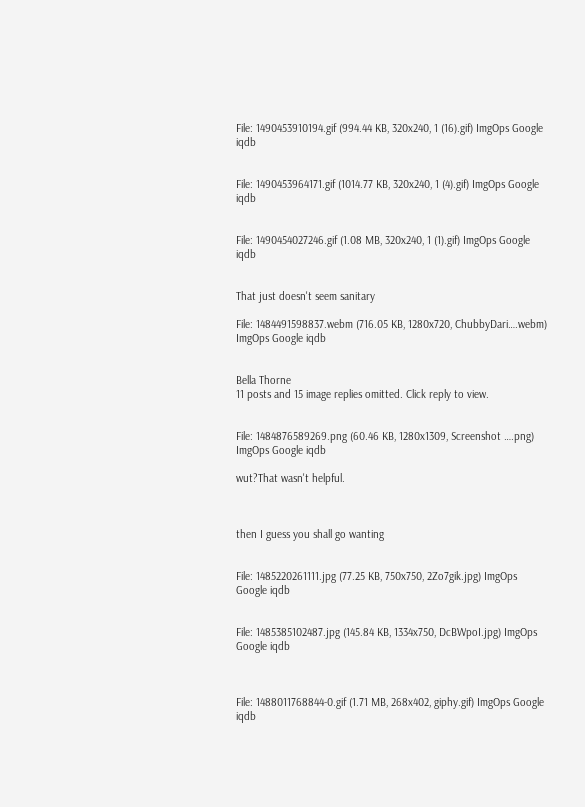File: 1490453910194.gif (994.44 KB, 320x240, 1 (16).gif) ImgOps Google iqdb


File: 1490453964171.gif (1014.77 KB, 320x240, 1 (4).gif) ImgOps Google iqdb


File: 1490454027246.gif (1.08 MB, 320x240, 1 (1).gif) ImgOps Google iqdb


That just doesn't seem sanitary

File: 1484491598837.webm (716.05 KB, 1280x720, ChubbyDari….webm) ImgOps Google iqdb


Bella Thorne
11 posts and 15 image replies omitted. Click reply to view.


File: 1484876589269.png (60.46 KB, 1280x1309, Screenshot ….png) ImgOps Google iqdb

wut?That wasn't helpful.



then I guess you shall go wanting


File: 1485220261111.jpg (77.25 KB, 750x750, 2Zo7gik.jpg) ImgOps Google iqdb


File: 1485385102487.jpg (145.84 KB, 1334x750, DcBWpoI.jpg) ImgOps Google iqdb



File: 1488011768844-0.gif (1.71 MB, 268x402, giphy.gif) ImgOps Google iqdb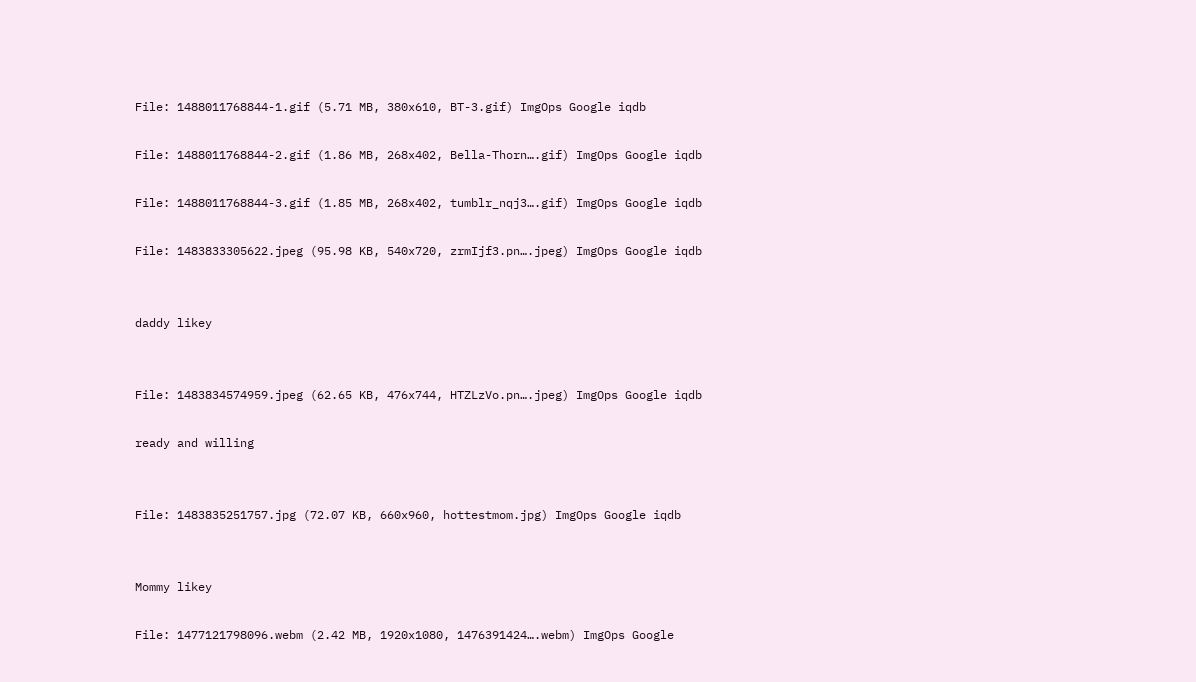File: 1488011768844-1.gif (5.71 MB, 380x610, BT-3.gif) ImgOps Google iqdb

File: 1488011768844-2.gif (1.86 MB, 268x402, Bella-Thorn….gif) ImgOps Google iqdb

File: 1488011768844-3.gif (1.85 MB, 268x402, tumblr_nqj3….gif) ImgOps Google iqdb

File: 1483833305622.jpeg (95.98 KB, 540x720, zrmIjf3.pn….jpeg) ImgOps Google iqdb


daddy likey


File: 1483834574959.jpeg (62.65 KB, 476x744, HTZLzVo.pn….jpeg) ImgOps Google iqdb

ready and willing


File: 1483835251757.jpg (72.07 KB, 660x960, hottestmom.jpg) ImgOps Google iqdb


Mommy likey

File: 1477121798096.webm (2.42 MB, 1920x1080, 1476391424….webm) ImgOps Google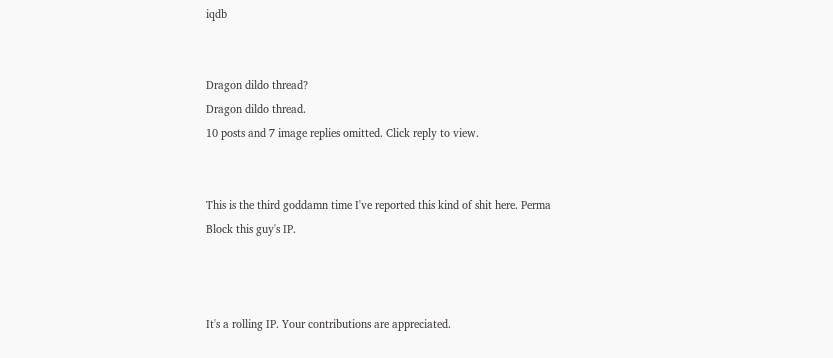iqdb


Dragon dildo thread?
Dragon dildo thread.
10 posts and 7 image replies omitted. Click reply to view.


This is the third goddamn time I've reported this kind of shit here. Perma Block this guy's IP.



It's a rolling IP. Your contributions are appreciated.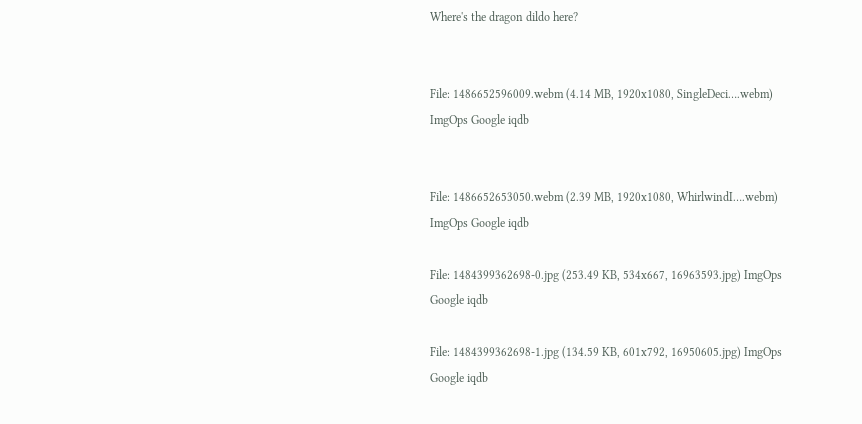Where's the dragon dildo here?


File: 1486652596009.webm (4.14 MB, 1920x1080, SingleDeci….webm) ImgOps Google iqdb


File: 1486652653050.webm (2.39 MB, 1920x1080, WhirlwindI….webm) ImgOps Google iqdb

File: 1484399362698-0.jpg (253.49 KB, 534x667, 16963593.jpg) ImgOps Google iqdb

File: 1484399362698-1.jpg (134.59 KB, 601x792, 16950605.jpg) ImgOps Google iqdb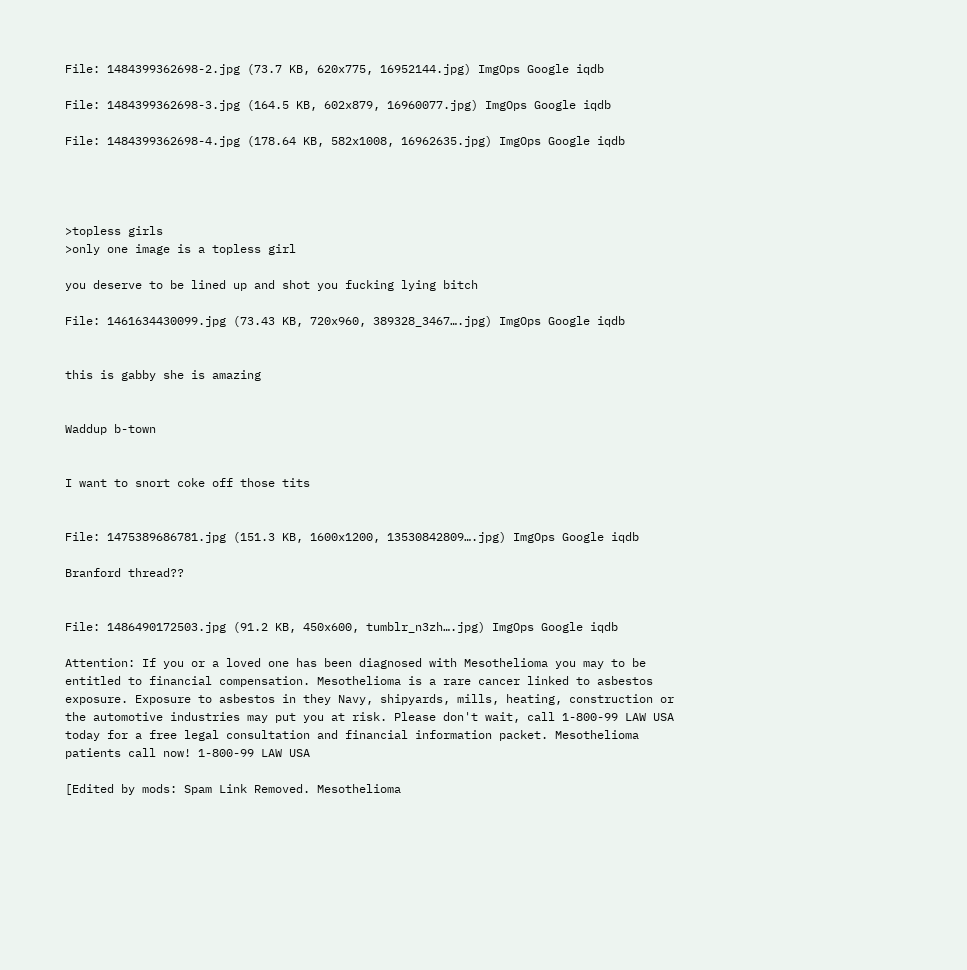File: 1484399362698-2.jpg (73.7 KB, 620x775, 16952144.jpg) ImgOps Google iqdb

File: 1484399362698-3.jpg (164.5 KB, 602x879, 16960077.jpg) ImgOps Google iqdb

File: 1484399362698-4.jpg (178.64 KB, 582x1008, 16962635.jpg) ImgOps Google iqdb




>topless girls
>only one image is a topless girl

you deserve to be lined up and shot you fucking lying bitch

File: 1461634430099.jpg (73.43 KB, 720x960, 389328_3467….jpg) ImgOps Google iqdb


this is gabby she is amazing


Waddup b-town


I want to snort coke off those tits


File: 1475389686781.jpg (151.3 KB, 1600x1200, 13530842809….jpg) ImgOps Google iqdb

Branford thread??


File: 1486490172503.jpg (91.2 KB, 450x600, tumblr_n3zh….jpg) ImgOps Google iqdb

Attention: If you or a loved one has been diagnosed with Mesothelioma you may to be entitled to financial compensation. Mesothelioma is a rare cancer linked to asbestos exposure. Exposure to asbestos in they Navy, shipyards, mills, heating, construction or the automotive industries may put you at risk. Please don't wait, call 1-800-99 LAW USA today for a free legal consultation and financial information packet. Mesothelioma patients call now! 1-800-99 LAW USA

[Edited by mods: Spam Link Removed. Mesothelioma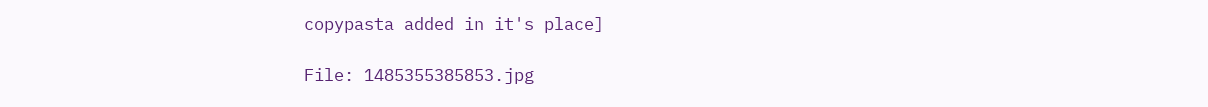copypasta added in it's place]

File: 1485355385853.jpg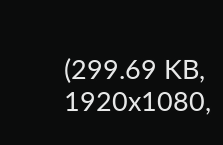(299.69 KB, 1920x1080,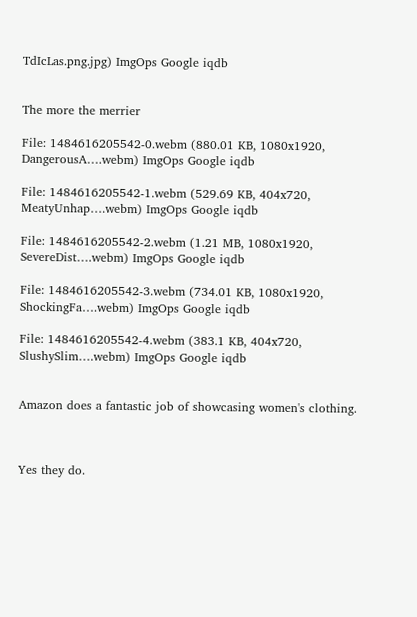TdIcLas.png.jpg) ImgOps Google iqdb


The more the merrier

File: 1484616205542-0.webm (880.01 KB, 1080x1920, DangerousA….webm) ImgOps Google iqdb

File: 1484616205542-1.webm (529.69 KB, 404x720, MeatyUnhap….webm) ImgOps Google iqdb

File: 1484616205542-2.webm (1.21 MB, 1080x1920, SevereDist….webm) ImgOps Google iqdb

File: 1484616205542-3.webm (734.01 KB, 1080x1920, ShockingFa….webm) ImgOps Google iqdb

File: 1484616205542-4.webm (383.1 KB, 404x720, SlushySlim….webm) ImgOps Google iqdb


Amazon does a fantastic job of showcasing women's clothing.



Yes they do.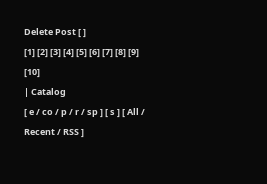Delete Post [ ]
[1] [2] [3] [4] [5] [6] [7] [8] [9] [10]
| Catalog
[ e / co / p / r / sp ] [ s ] [ All / Recent / RSS ]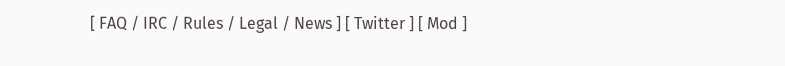[ FAQ / IRC / Rules / Legal / News ] [ Twitter ] [ Mod ]